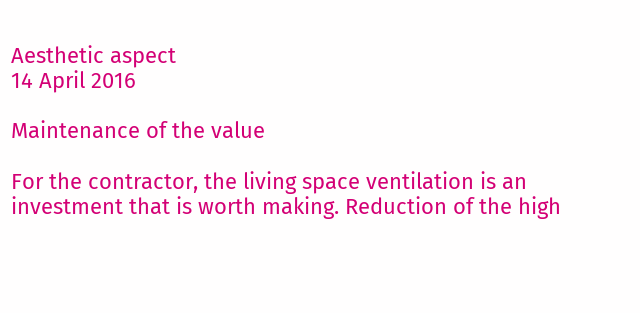Aesthetic aspect
14 April 2016

Maintenance of the value

For the contractor, the living space ventilation is an investment that is worth making. Reduction of the high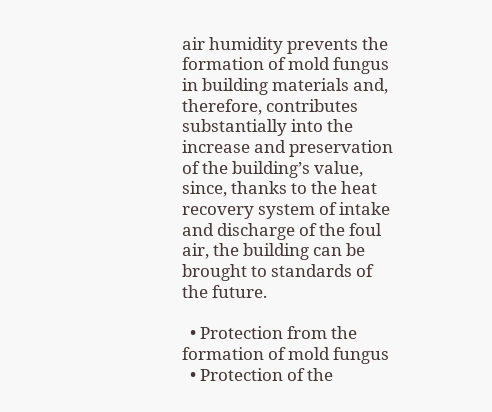air humidity prevents the formation of mold fungus in building materials and, therefore, contributes substantially into the increase and preservation of the building’s value, since, thanks to the heat recovery system of intake and discharge of the foul air, the building can be brought to standards of the future.

  • Protection from the formation of mold fungus
  • Protection of the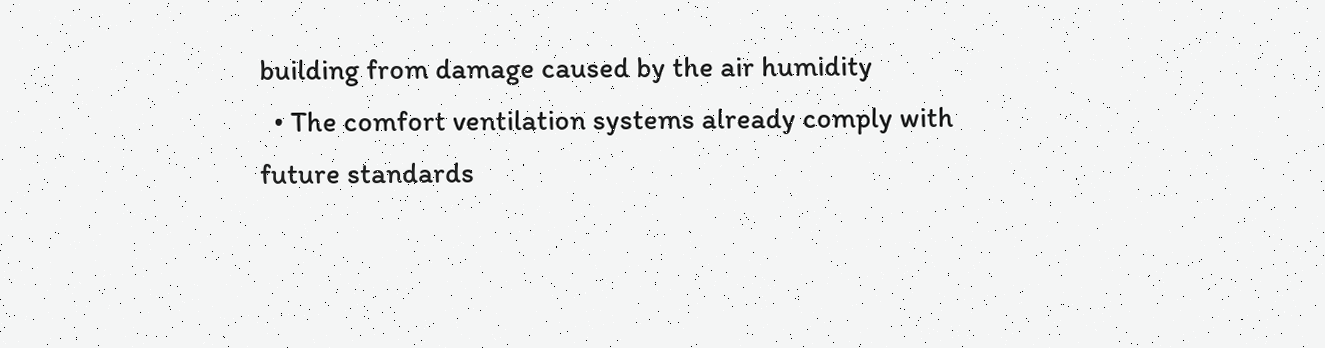building from damage caused by the air humidity
  • The comfort ventilation systems already comply with future standards